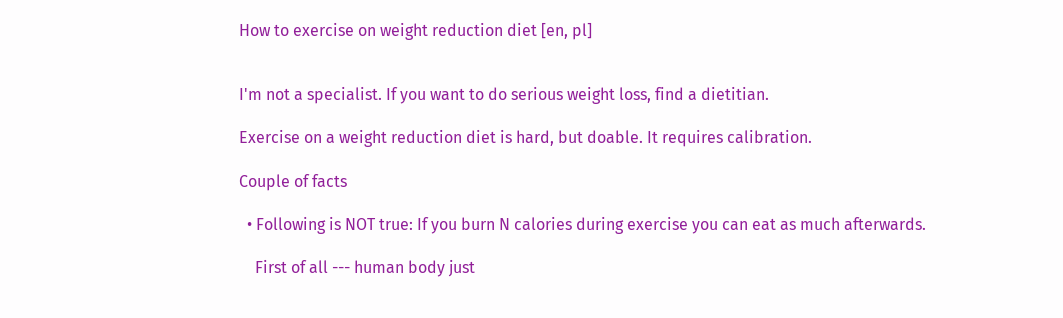How to exercise on weight reduction diet [en, pl]


I'm not a specialist. If you want to do serious weight loss, find a dietitian.

Exercise on a weight reduction diet is hard, but doable. It requires calibration.

Couple of facts

  • Following is NOT true: If you burn N calories during exercise you can eat as much afterwards.

    First of all --- human body just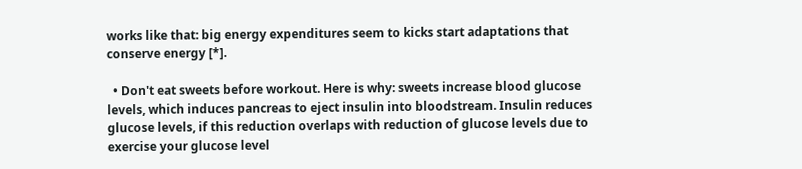works like that: big energy expenditures seem to kicks start adaptations that conserve energy [*].

  • Don't eat sweets before workout. Here is why: sweets increase blood glucose levels, which induces pancreas to eject insulin into bloodstream. Insulin reduces glucose levels, if this reduction overlaps with reduction of glucose levels due to exercise your glucose level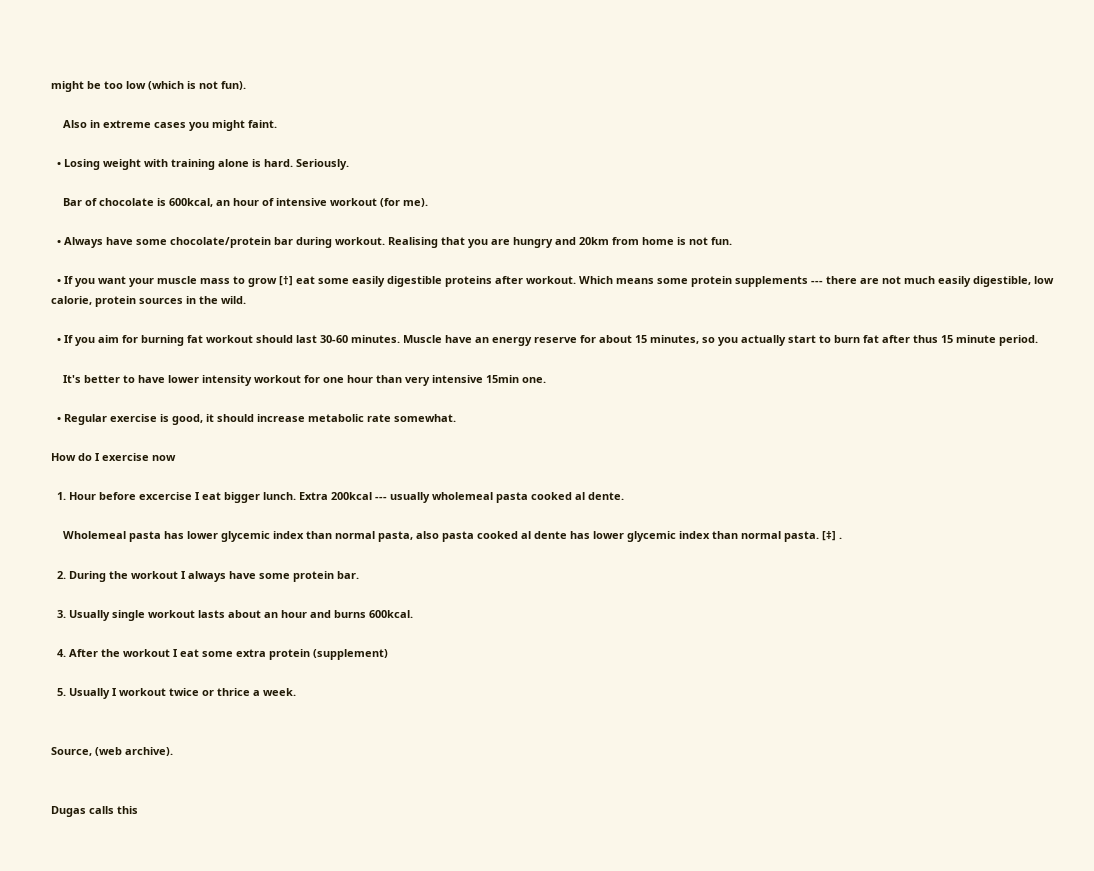might be too low (which is not fun).

    Also in extreme cases you might faint.

  • Losing weight with training alone is hard. Seriously.

    Bar of chocolate is 600kcal, an hour of intensive workout (for me).

  • Always have some chocolate/protein bar during workout. Realising that you are hungry and 20km from home is not fun.

  • If you want your muscle mass to grow [†] eat some easily digestible proteins after workout. Which means some protein supplements --- there are not much easily digestible, low calorie, protein sources in the wild.

  • If you aim for burning fat workout should last 30-60 minutes. Muscle have an energy reserve for about 15 minutes, so you actually start to burn fat after thus 15 minute period.

    It's better to have lower intensity workout for one hour than very intensive 15min one.

  • Regular exercise is good, it should increase metabolic rate somewhat.

How do I exercise now

  1. Hour before excercise I eat bigger lunch. Extra 200kcal --- usually wholemeal pasta cooked al dente.

    Wholemeal pasta has lower glycemic index than normal pasta, also pasta cooked al dente has lower glycemic index than normal pasta. [‡] .

  2. During the workout I always have some protein bar.

  3. Usually single workout lasts about an hour and burns 600kcal.

  4. After the workout I eat some extra protein (supplement)

  5. Usually I workout twice or thrice a week.


Source, (web archive).


Dugas calls this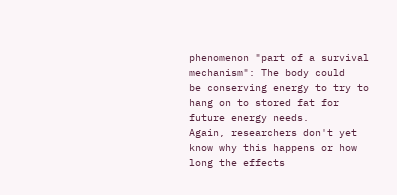phenomenon "part of a survival mechanism": The body could
be conserving energy to try to hang on to stored fat for future energy needs.
Again, researchers don't yet know why this happens or how long the effects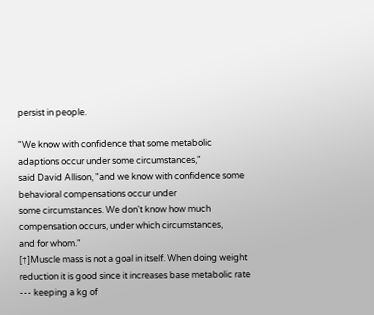persist in people.

"We know with confidence that some metabolic adaptions occur under some circumstances,"
said David Allison, "and we know with confidence some behavioral compensations occur under
some circumstances. We don't know how much compensation occurs, under which circumstances,
and for whom."
[†]Muscle mass is not a goal in itself. When doing weight reduction it is good since it increases base metabolic rate --- keeping a kg of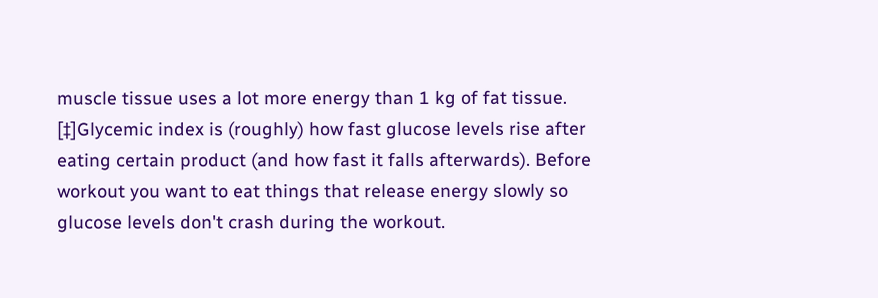muscle tissue uses a lot more energy than 1 kg of fat tissue.
[‡]Glycemic index is (roughly) how fast glucose levels rise after eating certain product (and how fast it falls afterwards). Before workout you want to eat things that release energy slowly so glucose levels don't crash during the workout.